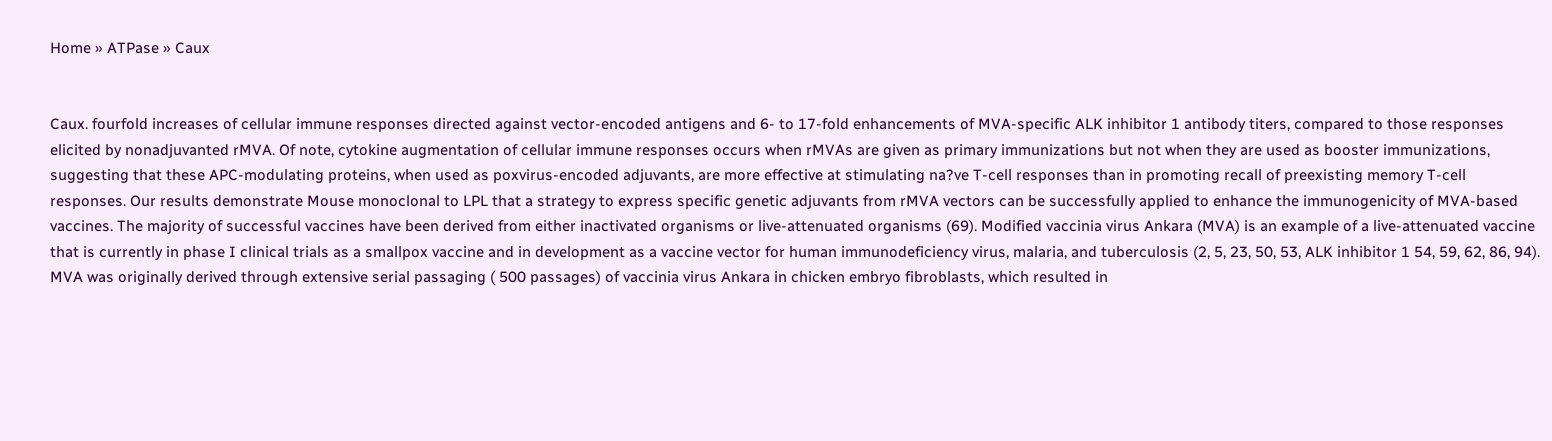Home » ATPase » Caux


Caux. fourfold increases of cellular immune responses directed against vector-encoded antigens and 6- to 17-fold enhancements of MVA-specific ALK inhibitor 1 antibody titers, compared to those responses elicited by nonadjuvanted rMVA. Of note, cytokine augmentation of cellular immune responses occurs when rMVAs are given as primary immunizations but not when they are used as booster immunizations, suggesting that these APC-modulating proteins, when used as poxvirus-encoded adjuvants, are more effective at stimulating na?ve T-cell responses than in promoting recall of preexisting memory T-cell responses. Our results demonstrate Mouse monoclonal to LPL that a strategy to express specific genetic adjuvants from rMVA vectors can be successfully applied to enhance the immunogenicity of MVA-based vaccines. The majority of successful vaccines have been derived from either inactivated organisms or live-attenuated organisms (69). Modified vaccinia virus Ankara (MVA) is an example of a live-attenuated vaccine that is currently in phase I clinical trials as a smallpox vaccine and in development as a vaccine vector for human immunodeficiency virus, malaria, and tuberculosis (2, 5, 23, 50, 53, ALK inhibitor 1 54, 59, 62, 86, 94). MVA was originally derived through extensive serial passaging ( 500 passages) of vaccinia virus Ankara in chicken embryo fibroblasts, which resulted in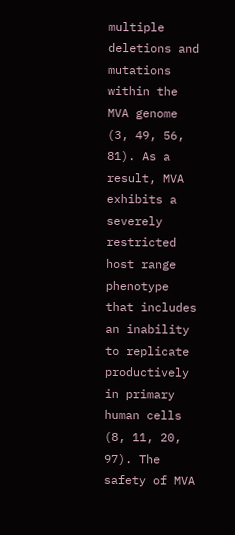multiple deletions and mutations within the MVA genome (3, 49, 56, 81). As a result, MVA exhibits a severely restricted host range phenotype that includes an inability to replicate productively in primary human cells (8, 11, 20, 97). The safety of MVA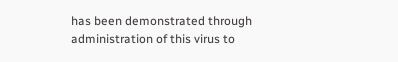has been demonstrated through administration of this virus to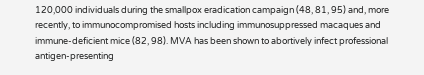120,000 individuals during the smallpox eradication campaign (48, 81, 95) and, more recently, to immunocompromised hosts including immunosuppressed macaques and immune-deficient mice (82, 98). MVA has been shown to abortively infect professional antigen-presenting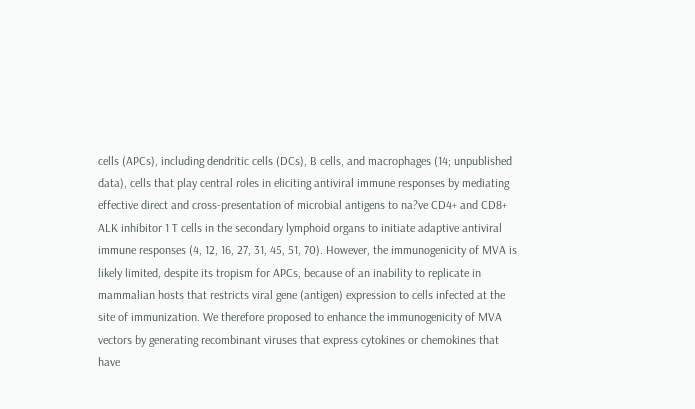cells (APCs), including dendritic cells (DCs), B cells, and macrophages (14; unpublished data), cells that play central roles in eliciting antiviral immune responses by mediating effective direct and cross-presentation of microbial antigens to na?ve CD4+ and CD8+ ALK inhibitor 1 T cells in the secondary lymphoid organs to initiate adaptive antiviral immune responses (4, 12, 16, 27, 31, 45, 51, 70). However, the immunogenicity of MVA is likely limited, despite its tropism for APCs, because of an inability to replicate in mammalian hosts that restricts viral gene (antigen) expression to cells infected at the site of immunization. We therefore proposed to enhance the immunogenicity of MVA vectors by generating recombinant viruses that express cytokines or chemokines that have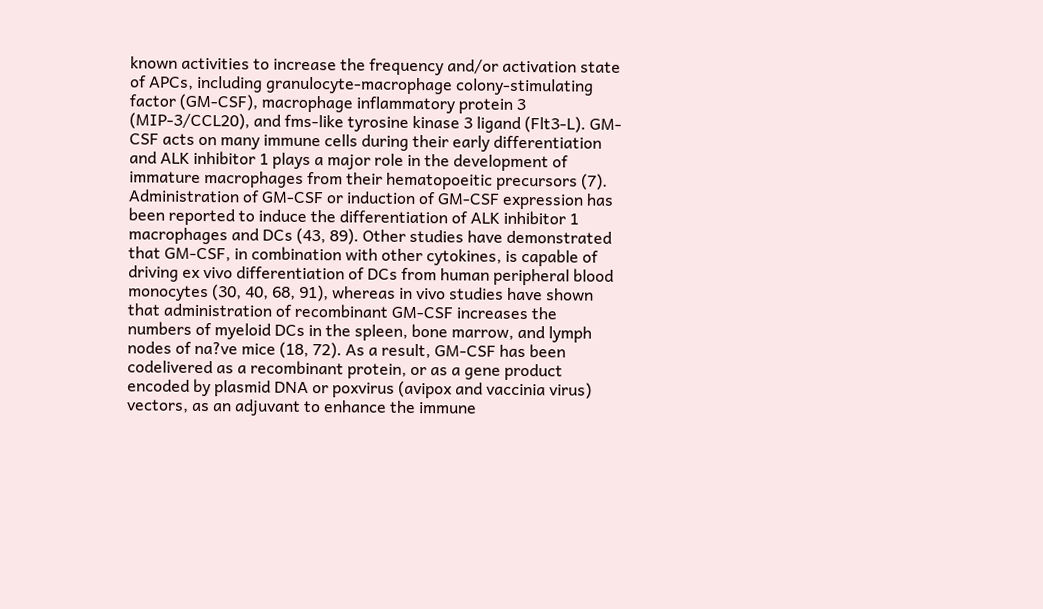known activities to increase the frequency and/or activation state of APCs, including granulocyte-macrophage colony-stimulating factor (GM-CSF), macrophage inflammatory protein 3 (MIP-3/CCL20), and fms-like tyrosine kinase 3 ligand (Flt3-L). GM-CSF acts on many immune cells during their early differentiation and ALK inhibitor 1 plays a major role in the development of immature macrophages from their hematopoeitic precursors (7). Administration of GM-CSF or induction of GM-CSF expression has been reported to induce the differentiation of ALK inhibitor 1 macrophages and DCs (43, 89). Other studies have demonstrated that GM-CSF, in combination with other cytokines, is capable of driving ex vivo differentiation of DCs from human peripheral blood monocytes (30, 40, 68, 91), whereas in vivo studies have shown that administration of recombinant GM-CSF increases the numbers of myeloid DCs in the spleen, bone marrow, and lymph nodes of na?ve mice (18, 72). As a result, GM-CSF has been codelivered as a recombinant protein, or as a gene product encoded by plasmid DNA or poxvirus (avipox and vaccinia virus) vectors, as an adjuvant to enhance the immune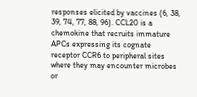responses elicited by vaccines (6, 38, 39, 74, 77, 88, 96). CCL20 is a chemokine that recruits immature APCs expressing its cognate receptor CCR6 to peripheral sites where they may encounter microbes or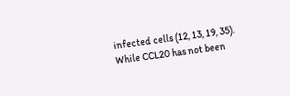infected cells (12, 13, 19, 35). While CCL20 has not been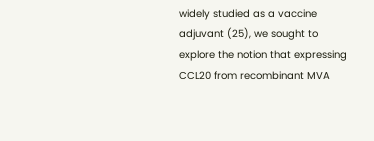widely studied as a vaccine adjuvant (25), we sought to explore the notion that expressing CCL20 from recombinant MVA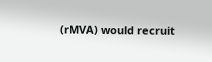(rMVA) would recruit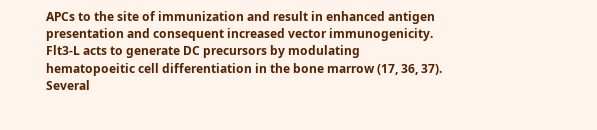APCs to the site of immunization and result in enhanced antigen presentation and consequent increased vector immunogenicity. Flt3-L acts to generate DC precursors by modulating hematopoeitic cell differentiation in the bone marrow (17, 36, 37). Several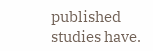published studies have.